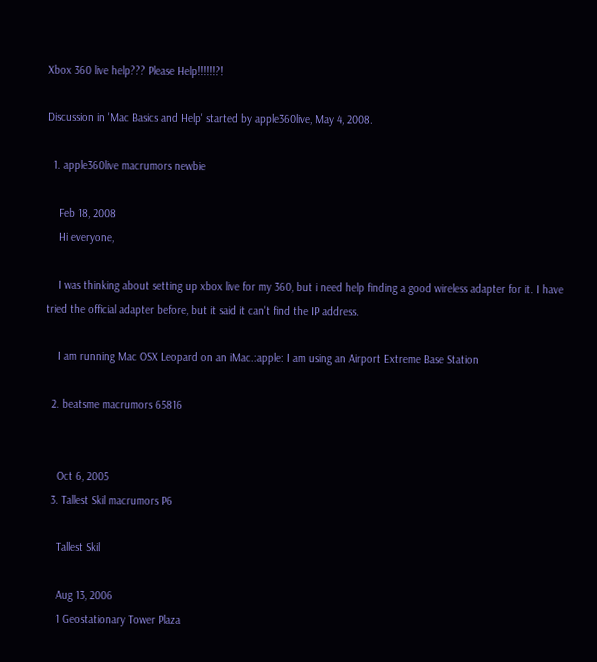Xbox 360 live help??? Please Help!!!!!!?!

Discussion in 'Mac Basics and Help' started by apple360live, May 4, 2008.

  1. apple360live macrumors newbie

    Feb 18, 2008
    Hi everyone,

    I was thinking about setting up xbox live for my 360, but i need help finding a good wireless adapter for it. I have tried the official adapter before, but it said it can't find the IP address.

    I am running Mac OSX Leopard on an iMac.:apple: I am using an Airport Extreme Base Station

  2. beatsme macrumors 65816


    Oct 6, 2005
  3. Tallest Skil macrumors P6

    Tallest Skil

    Aug 13, 2006
    1 Geostationary Tower Plaza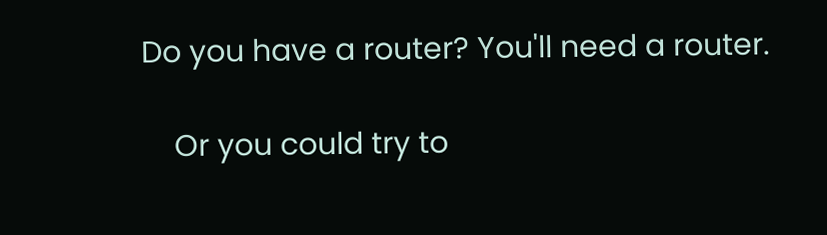Do you have a router? You'll need a router.

    Or you could try to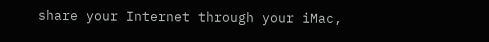share your Internet through your iMac,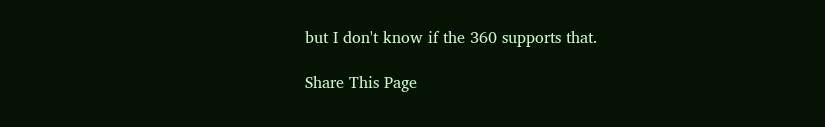but I don't know if the 360 supports that.

Share This Page